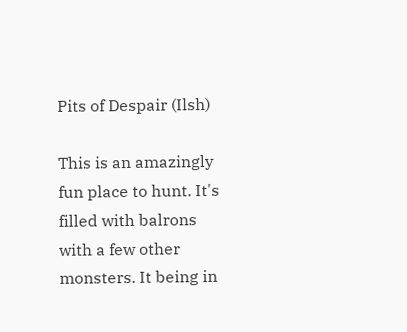Pits of Despair (Ilsh)

This is an amazingly fun place to hunt. It's filled with balrons with a few other monsters. It being in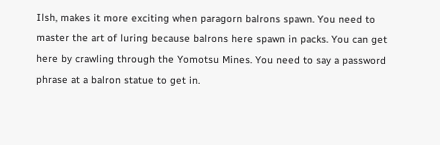Ilsh, makes it more exciting when paragorn balrons spawn. You need to master the art of luring because balrons here spawn in packs. You can get here by crawling through the Yomotsu Mines. You need to say a password phrase at a balron statue to get in.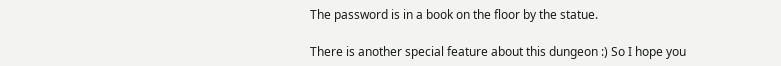The password is in a book on the floor by the statue.

There is another special feature about this dungeon :) So I hope you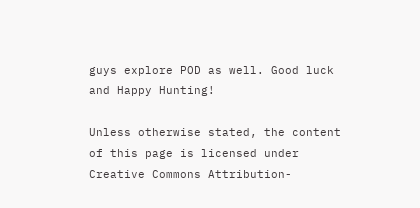guys explore POD as well. Good luck and Happy Hunting!

Unless otherwise stated, the content of this page is licensed under Creative Commons Attribution-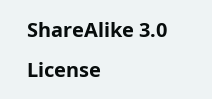ShareAlike 3.0 License